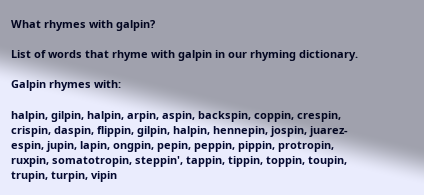What rhymes with galpin?

List of words that rhyme with galpin in our rhyming dictionary.

Galpin rhymes with:

halpin, gilpin, halpin, arpin, aspin, backspin, coppin, crespin, crispin, daspin, flippin, gilpin, halpin, hennepin, jospin, juarez-espin, jupin, lapin, ongpin, pepin, peppin, pippin, protropin, ruxpin, somatotropin, steppin', tappin, tippin, toppin, toupin, trupin, turpin, vipin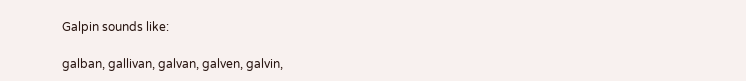Galpin sounds like:

galban, gallivan, galvan, galven, galvin,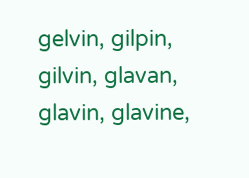gelvin, gilpin, gilvin, glavan, glavin, glavine,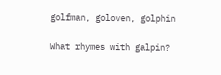golfman, goloven, golphin

What rhymes with galpin?